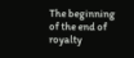The beginning of the end of royalty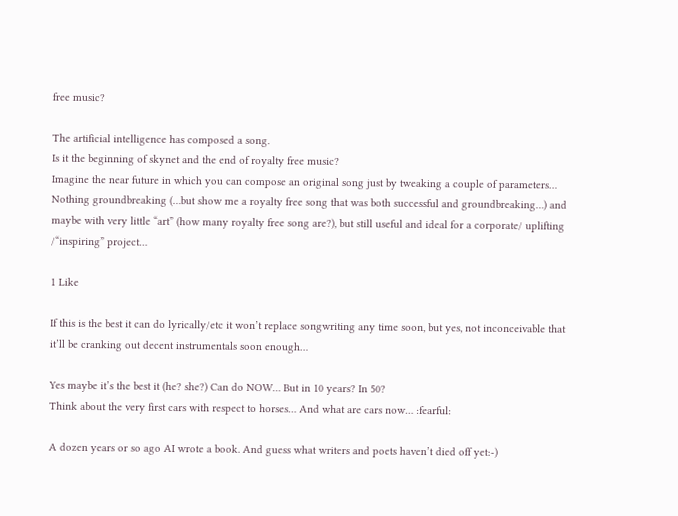free music?

The artificial intelligence has composed a song.
Is it the beginning of skynet and the end of royalty free music?
Imagine the near future in which you can compose an original song just by tweaking a couple of parameters… Nothing groundbreaking (…but show me a royalty free song that was both successful and groundbreaking…) and maybe with very little “art” (how many royalty free song are?), but still useful and ideal for a corporate/ uplifting /“inspiring” project…

1 Like

If this is the best it can do lyrically/etc it won’t replace songwriting any time soon, but yes, not inconceivable that it’ll be cranking out decent instrumentals soon enough…

Yes maybe it’s the best it (he? she?) Can do NOW… But in 10 years? In 50?
Think about the very first cars with respect to horses… And what are cars now… :fearful:

A dozen years or so ago AI wrote a book. And guess what writers and poets haven’t died off yet:-)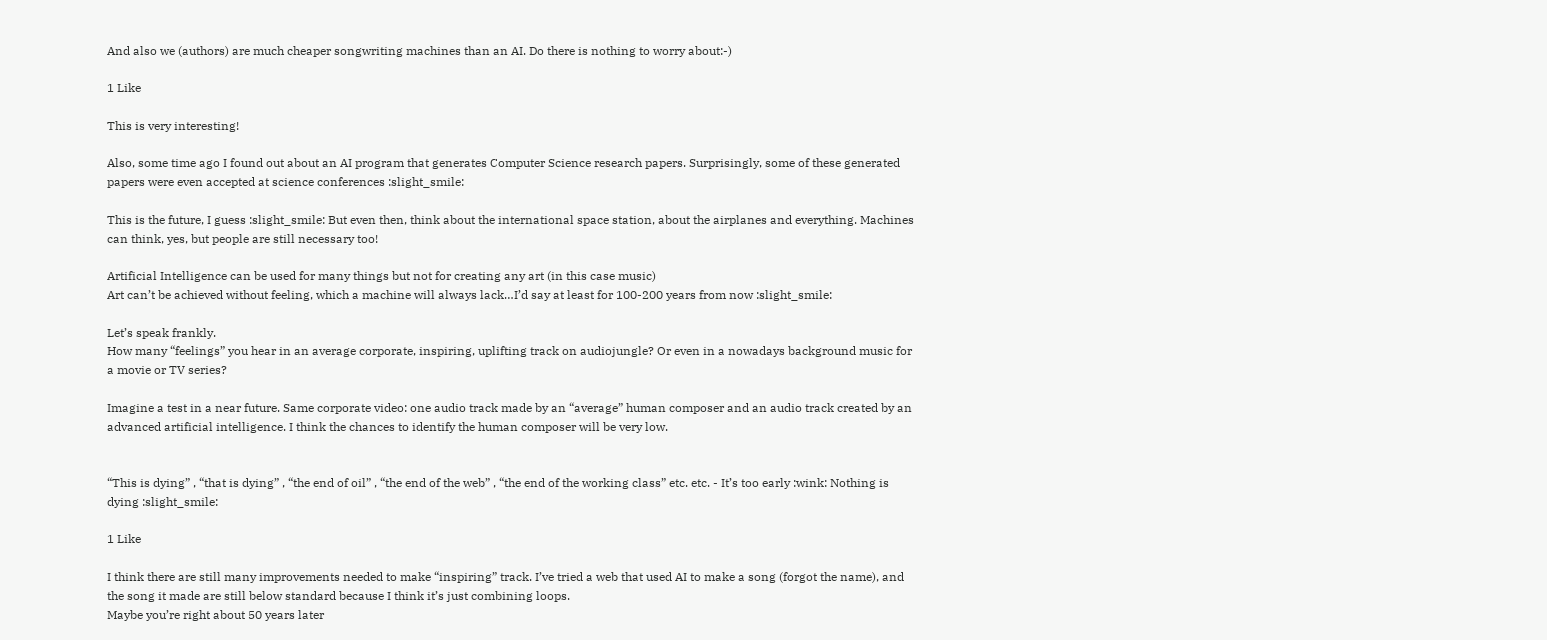And also we (authors) are much cheaper songwriting machines than an AI. Do there is nothing to worry about:-)

1 Like

This is very interesting!

Also, some time ago I found out about an AI program that generates Computer Science research papers. Surprisingly, some of these generated papers were even accepted at science conferences :slight_smile:

This is the future, I guess :slight_smile: But even then, think about the international space station, about the airplanes and everything. Machines can think, yes, but people are still necessary too!

Artificial Intelligence can be used for many things but not for creating any art (in this case music)
Art can’t be achieved without feeling, which a machine will always lack…I’d say at least for 100-200 years from now :slight_smile:

Let’s speak frankly.
How many “feelings” you hear in an average corporate, inspiring, uplifting track on audiojungle? Or even in a nowadays background music for a movie or TV series?

Imagine a test in a near future. Same corporate video: one audio track made by an “average” human composer and an audio track created by an advanced artificial intelligence. I think the chances to identify the human composer will be very low.


“This is dying” , “that is dying” , “the end of oil” , “the end of the web” , “the end of the working class” etc. etc. - It’s too early :wink: Nothing is dying :slight_smile:

1 Like

I think there are still many improvements needed to make “inspiring” track. I’ve tried a web that used AI to make a song (forgot the name), and the song it made are still below standard because I think it’s just combining loops.
Maybe you’re right about 50 years later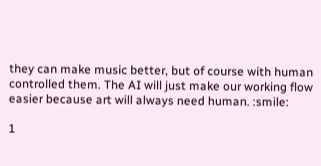they can make music better, but of course with human controlled them. The AI will just make our working flow easier because art will always need human. :smile:

1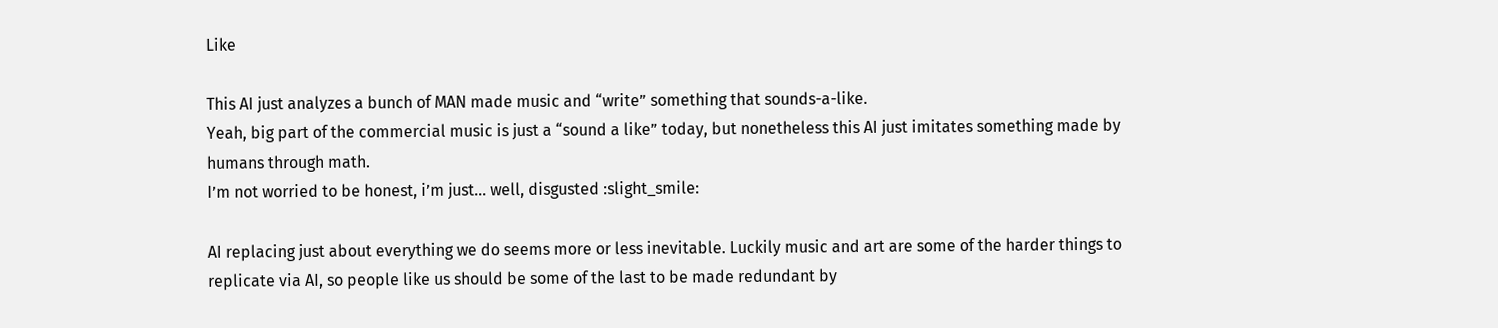Like

This AI just analyzes a bunch of MAN made music and “write” something that sounds-a-like.
Yeah, big part of the commercial music is just a “sound a like” today, but nonetheless this AI just imitates something made by humans through math.
I’m not worried to be honest, i’m just… well, disgusted :slight_smile:

AI replacing just about everything we do seems more or less inevitable. Luckily music and art are some of the harder things to replicate via AI, so people like us should be some of the last to be made redundant by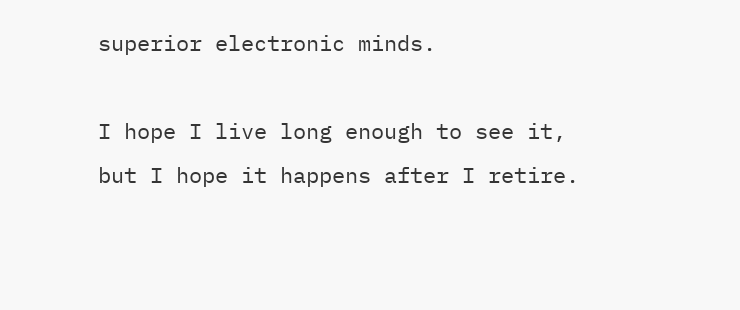superior electronic minds.

I hope I live long enough to see it, but I hope it happens after I retire.